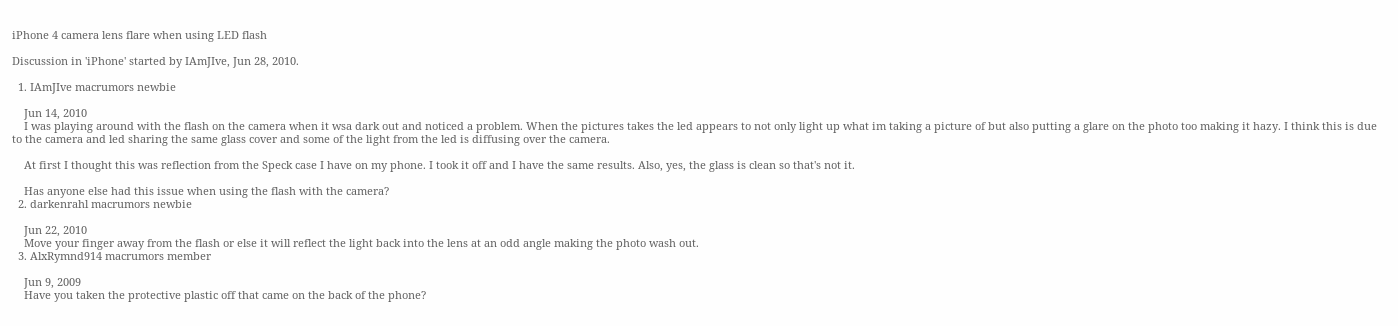iPhone 4 camera lens flare when using LED flash

Discussion in 'iPhone' started by IAmJIve, Jun 28, 2010.

  1. IAmJIve macrumors newbie

    Jun 14, 2010
    I was playing around with the flash on the camera when it wsa dark out and noticed a problem. When the pictures takes the led appears to not only light up what im taking a picture of but also putting a glare on the photo too making it hazy. I think this is due to the camera and led sharing the same glass cover and some of the light from the led is diffusing over the camera.

    At first I thought this was reflection from the Speck case I have on my phone. I took it off and I have the same results. Also, yes, the glass is clean so that's not it.

    Has anyone else had this issue when using the flash with the camera?
  2. darkenrahl macrumors newbie

    Jun 22, 2010
    Move your finger away from the flash or else it will reflect the light back into the lens at an odd angle making the photo wash out.
  3. AlxRymnd914 macrumors member

    Jun 9, 2009
    Have you taken the protective plastic off that came on the back of the phone?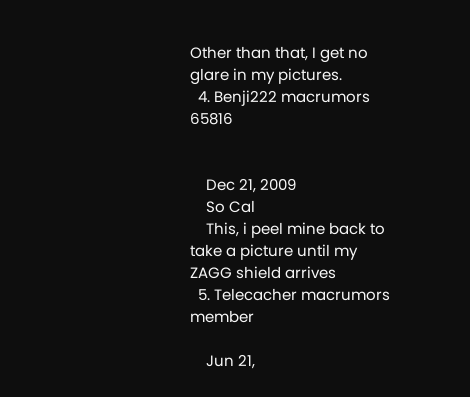Other than that, I get no glare in my pictures.
  4. Benji222 macrumors 65816


    Dec 21, 2009
    So Cal
    This, i peel mine back to take a picture until my ZAGG shield arrives
  5. Telecacher macrumors member

    Jun 21,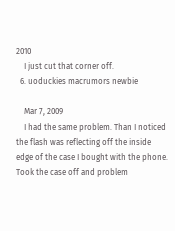2010
    I just cut that corner off.
  6. uoduckies macrumors newbie

    Mar 7, 2009
    I had the same problem. Than I noticed the flash was reflecting off the inside edge of the case I bought with the phone. Took the case off and problem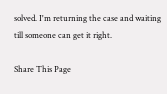solved. I'm returning the case and waiting till someone can get it right.

Share This Page